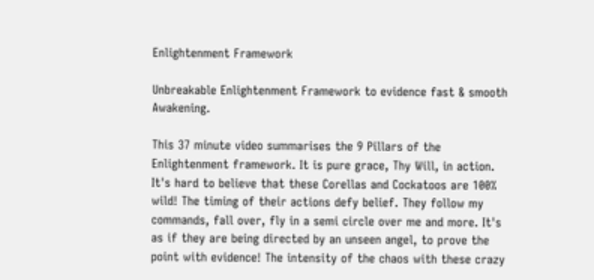Enlightenment Framework

Unbreakable Enlightenment Framework to evidence fast & smooth Awakening.

This 37 minute video summarises the 9 Pillars of the Enlightenment framework. It is pure grace, Thy Will, in action. It's hard to believe that these Corellas and Cockatoos are 100% wild! The timing of their actions defy belief. They follow my commands, fall over, fly in a semi circle over me and more. It's as if they are being directed by an unseen angel, to prove the point with evidence! The intensity of the chaos with these crazy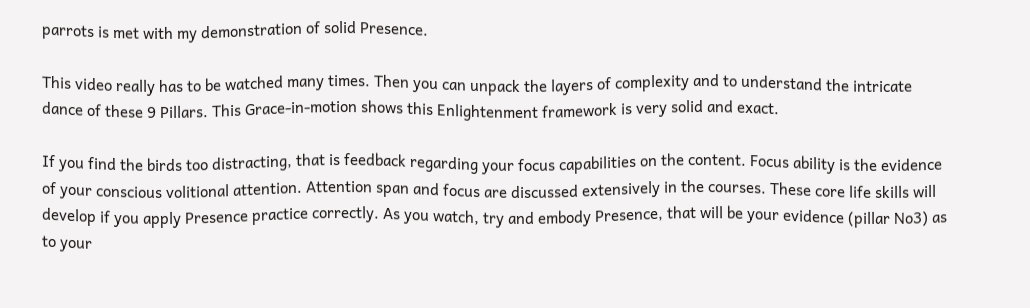parrots is met with my demonstration of solid Presence.

This video really has to be watched many times. Then you can unpack the layers of complexity and to understand the intricate dance of these 9 Pillars. This Grace-in-motion shows this Enlightenment framework is very solid and exact.

If you find the birds too distracting, that is feedback regarding your focus capabilities on the content. Focus ability is the evidence of your conscious volitional attention. Attention span and focus are discussed extensively in the courses. These core life skills will develop if you apply Presence practice correctly. As you watch, try and embody Presence, that will be your evidence (pillar No3) as to your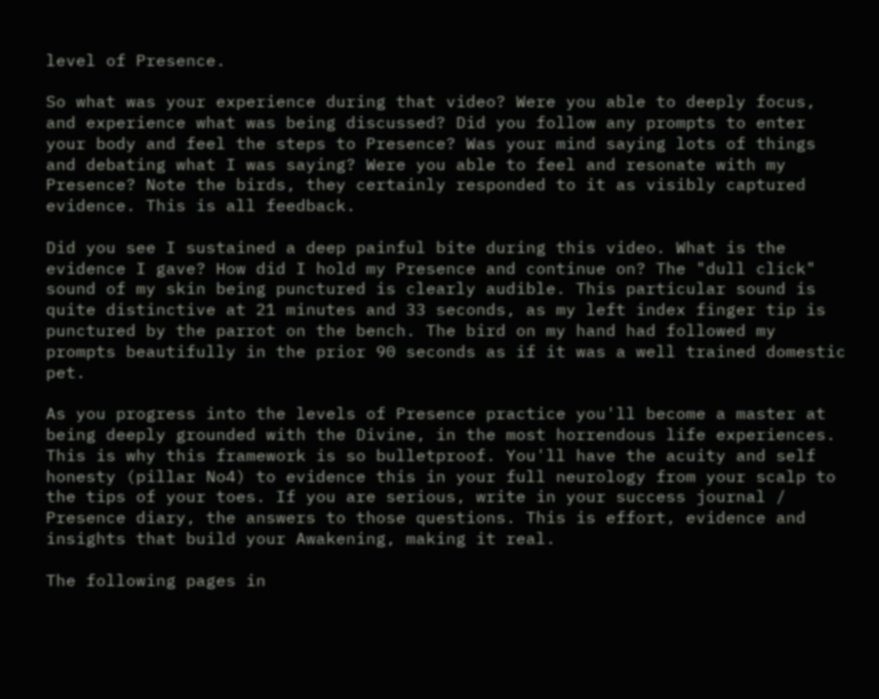level of Presence.

So what was your experience during that video? Were you able to deeply focus, and experience what was being discussed? Did you follow any prompts to enter your body and feel the steps to Presence? Was your mind saying lots of things and debating what I was saying? Were you able to feel and resonate with my Presence? Note the birds, they certainly responded to it as visibly captured evidence. This is all feedback.

Did you see I sustained a deep painful bite during this video. What is the evidence I gave? How did I hold my Presence and continue on? The "dull click" sound of my skin being punctured is clearly audible. This particular sound is quite distinctive at 21 minutes and 33 seconds, as my left index finger tip is punctured by the parrot on the bench. The bird on my hand had followed my prompts beautifully in the prior 90 seconds as if it was a well trained domestic pet.

As you progress into the levels of Presence practice you'll become a master at being deeply grounded with the Divine, in the most horrendous life experiences. This is why this framework is so bulletproof. You'll have the acuity and self honesty (pillar No4) to evidence this in your full neurology from your scalp to the tips of your toes. If you are serious, write in your success journal / Presence diary, the answers to those questions. This is effort, evidence and insights that build your Awakening, making it real.

The following pages in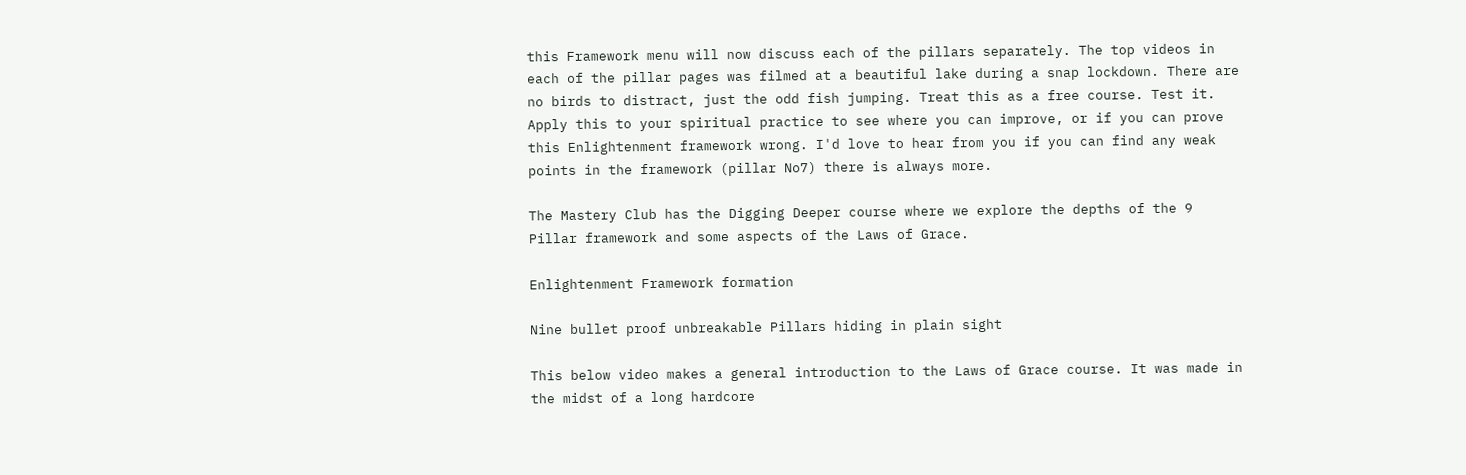this Framework menu will now discuss each of the pillars separately. The top videos in each of the pillar pages was filmed at a beautiful lake during a snap lockdown. There are no birds to distract, just the odd fish jumping. Treat this as a free course. Test it. Apply this to your spiritual practice to see where you can improve, or if you can prove this Enlightenment framework wrong. I'd love to hear from you if you can find any weak points in the framework (pillar No7) there is always more.

The Mastery Club has the Digging Deeper course where we explore the depths of the 9 Pillar framework and some aspects of the Laws of Grace.

Enlightenment Framework formation

Nine bullet proof unbreakable Pillars hiding in plain sight

This below video makes a general introduction to the Laws of Grace course. It was made in the midst of a long hardcore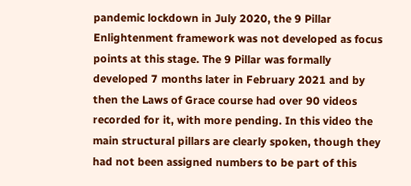pandemic lockdown in July 2020, the 9 Pillar Enlightenment framework was not developed as focus points at this stage. The 9 Pillar was formally developed 7 months later in February 2021 and by then the Laws of Grace course had over 90 videos recorded for it, with more pending. In this video the main structural pillars are clearly spoken, though they had not been assigned numbers to be part of this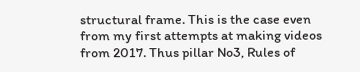structural frame. This is the case even from my first attempts at making videos from 2017. Thus pillar No3, Rules of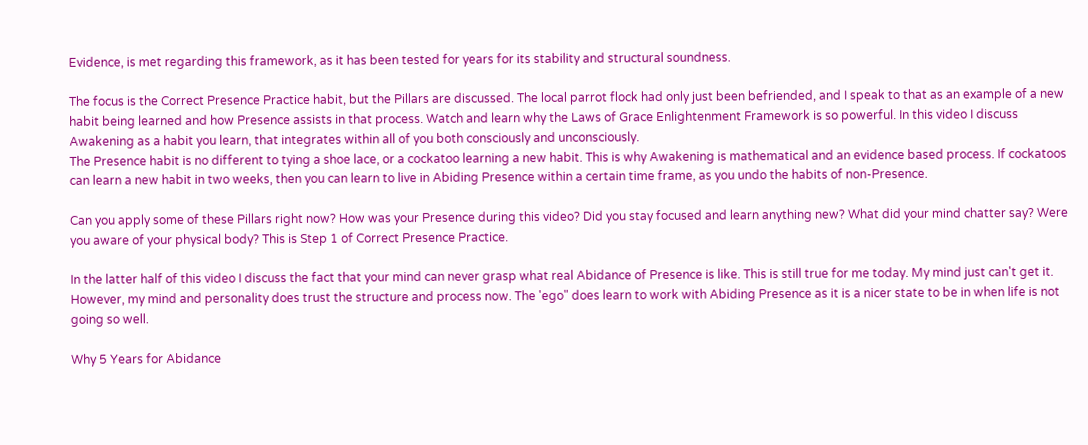Evidence, is met regarding this framework, as it has been tested for years for its stability and structural soundness.

The focus is the Correct Presence Practice habit, but the Pillars are discussed. The local parrot flock had only just been befriended, and I speak to that as an example of a new habit being learned and how Presence assists in that process. Watch and learn why the Laws of Grace Enlightenment Framework is so powerful. In this video I discuss Awakening as a habit you learn, that integrates within all of you both consciously and unconsciously.
The Presence habit is no different to tying a shoe lace, or a cockatoo learning a new habit. This is why Awakening is mathematical and an evidence based process. If cockatoos can learn a new habit in two weeks, then you can learn to live in Abiding Presence within a certain time frame, as you undo the habits of non-Presence.

Can you apply some of these Pillars right now? How was your Presence during this video? Did you stay focused and learn anything new? What did your mind chatter say? Were you aware of your physical body? This is Step 1 of Correct Presence Practice.

In the latter half of this video I discuss the fact that your mind can never grasp what real Abidance of Presence is like. This is still true for me today. My mind just can't get it. However, my mind and personality does trust the structure and process now. The 'ego" does learn to work with Abiding Presence as it is a nicer state to be in when life is not going so well.

Why 5 Years for Abidance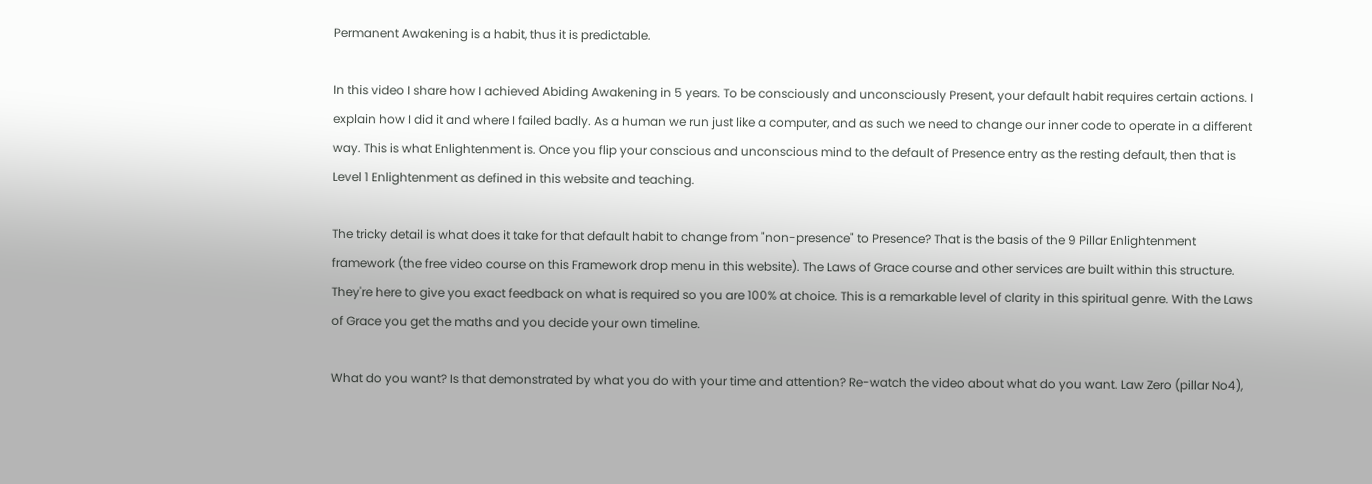Permanent Awakening is a habit, thus it is predictable.

In this video I share how I achieved Abiding Awakening in 5 years. To be consciously and unconsciously Present, your default habit requires certain actions. I explain how I did it and where I failed badly. As a human we run just like a computer, and as such we need to change our inner code to operate in a different way. This is what Enlightenment is. Once you flip your conscious and unconscious mind to the default of Presence entry as the resting default, then that is Level 1 Enlightenment as defined in this website and teaching.

The tricky detail is what does it take for that default habit to change from "non-presence" to Presence? That is the basis of the 9 Pillar Enlightenment framework (the free video course on this Framework drop menu in this website). The Laws of Grace course and other services are built within this structure. They're here to give you exact feedback on what is required so you are 100% at choice. This is a remarkable level of clarity in this spiritual genre. With the Laws of Grace you get the maths and you decide your own timeline.

What do you want? Is that demonstrated by what you do with your time and attention? Re-watch the video about what do you want. Law Zero (pillar No4),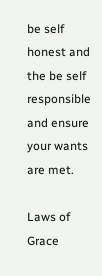be self honest and the be self responsible and ensure your wants are met.

Laws of Grace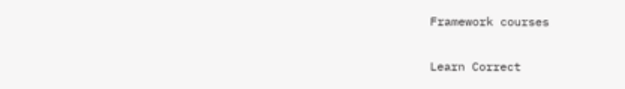Framework courses

Learn Correct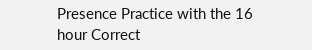Presence Practice with the 16 hour Correct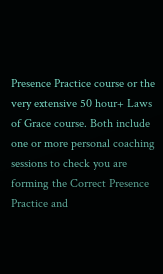Presence Practice course or the very extensive 50 hour+ Laws of Grace course. Both include one or more personal coaching sessions to check you are forming the Correct Presence Practice and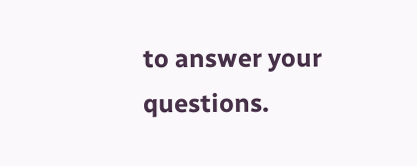to answer your questions.